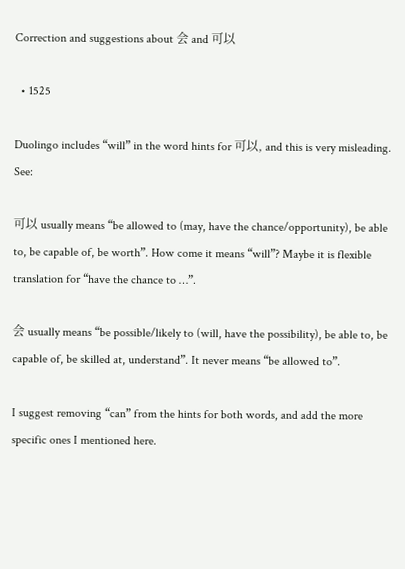Correction and suggestions about 会 and 可以

  • 1525

Duolingo includes “will” in the word hints for 可以, and this is very misleading. See:

可以 usually means “be allowed to (may, have the chance/opportunity), be able to, be capable of, be worth”. How come it means “will”? Maybe it is flexible translation for “have the chance to …”.

会 usually means “be possible/likely to (will, have the possibility), be able to, be capable of, be skilled at, understand”. It never means “be allowed to”.

I suggest removing “can” from the hints for both words, and add the more specific ones I mentioned here.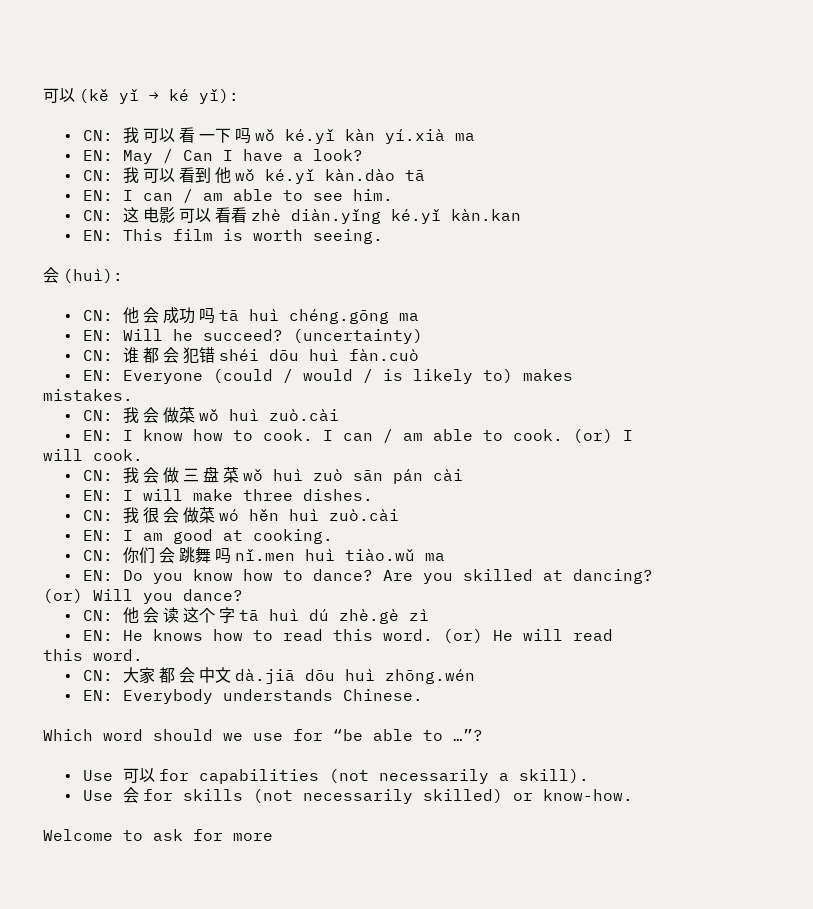可以 (kě yǐ → ké yǐ):

  • CN: 我 可以 看 一下 吗 wǒ ké.yǐ kàn yí.xià ma
  • EN: May / Can I have a look?
  • CN: 我 可以 看到 他 wǒ ké.yǐ kàn.dào tā
  • EN: I can / am able to see him.
  • CN: 这 电影 可以 看看 zhè diàn.yǐng ké.yǐ kàn.kan
  • EN: This film is worth seeing.

会 (huì):

  • CN: 他 会 成功 吗 tā huì chéng.gōng ma
  • EN: Will he succeed? (uncertainty)
  • CN: 谁 都 会 犯错 shéi dōu huì fàn.cuò
  • EN: Everyone (could / would / is likely to) makes mistakes.
  • CN: 我 会 做菜 wǒ huì zuò.cài
  • EN: I know how to cook. I can / am able to cook. (or) I will cook.
  • CN: 我 会 做 三 盘 菜 wǒ huì zuò sān pán cài
  • EN: I will make three dishes.
  • CN: 我 很 会 做菜 wó hěn huì zuò.cài
  • EN: I am good at cooking.
  • CN: 你们 会 跳舞 吗 nǐ.men huì tiào.wǔ ma
  • EN: Do you know how to dance? Are you skilled at dancing? (or) Will you dance?
  • CN: 他 会 读 这个 字 tā huì dú zhè.gè zì
  • EN: He knows how to read this word. (or) He will read this word.
  • CN: 大家 都 会 中文 dà.jiā dōu huì zhōng.wén
  • EN: Everybody understands Chinese.

Which word should we use for “be able to …”?

  • Use 可以 for capabilities (not necessarily a skill).
  • Use 会 for skills (not necessarily skilled) or know-how.

Welcome to ask for more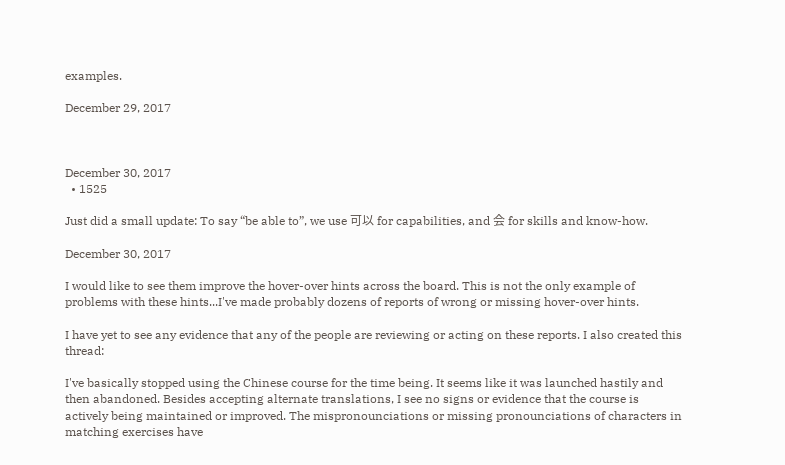examples.

December 29, 2017



December 30, 2017
  • 1525

Just did a small update: To say “be able to”, we use 可以 for capabilities, and 会 for skills and know-how.

December 30, 2017

I would like to see them improve the hover-over hints across the board. This is not the only example of problems with these hints...I've made probably dozens of reports of wrong or missing hover-over hints.

I have yet to see any evidence that any of the people are reviewing or acting on these reports. I also created this thread:

I've basically stopped using the Chinese course for the time being. It seems like it was launched hastily and then abandoned. Besides accepting alternate translations, I see no signs or evidence that the course is actively being maintained or improved. The mispronounciations or missing pronounciations of characters in matching exercises have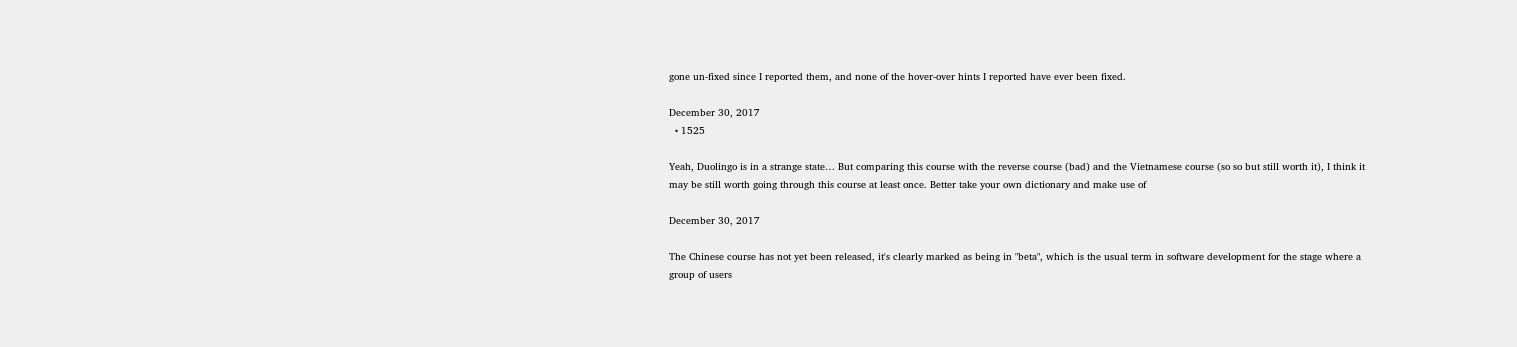gone un-fixed since I reported them, and none of the hover-over hints I reported have ever been fixed.

December 30, 2017
  • 1525

Yeah, Duolingo is in a strange state… But comparing this course with the reverse course (bad) and the Vietnamese course (so so but still worth it), I think it may be still worth going through this course at least once. Better take your own dictionary and make use of

December 30, 2017

The Chinese course has not yet been released, it's clearly marked as being in "beta", which is the usual term in software development for the stage where a group of users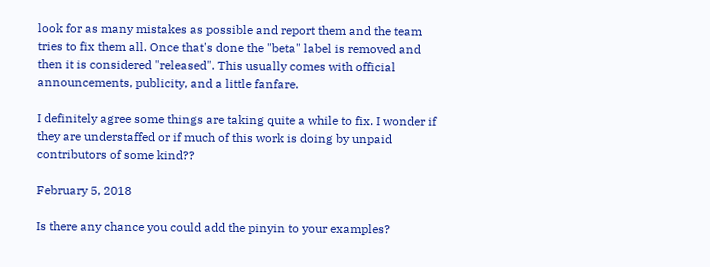look for as many mistakes as possible and report them and the team tries to fix them all. Once that's done the "beta" label is removed and then it is considered "released". This usually comes with official announcements, publicity, and a little fanfare.

I definitely agree some things are taking quite a while to fix. I wonder if they are understaffed or if much of this work is doing by unpaid contributors of some kind??

February 5, 2018

Is there any chance you could add the pinyin to your examples?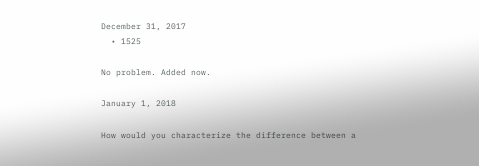December 31, 2017
  • 1525

No problem. Added now.

January 1, 2018

How would you characterize the difference between a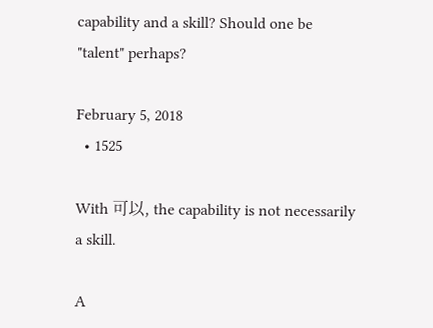capability and a skill? Should one be "talent" perhaps?

February 5, 2018
  • 1525

With 可以, the capability is not necessarily a skill.

A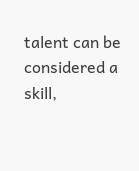talent can be considered a skill,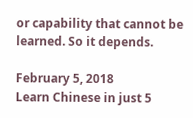or capability that cannot be learned. So it depends.

February 5, 2018
Learn Chinese in just 5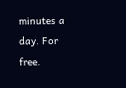minutes a day. For free.